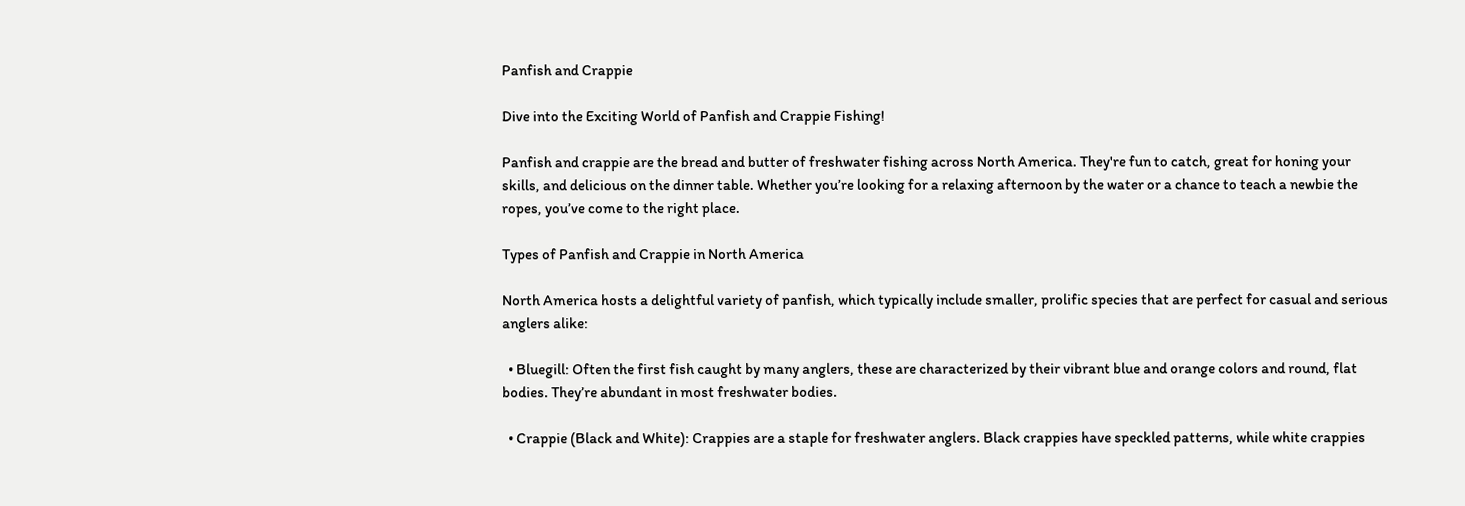Panfish and Crappie

Dive into the Exciting World of Panfish and Crappie Fishing!

Panfish and crappie are the bread and butter of freshwater fishing across North America. They're fun to catch, great for honing your skills, and delicious on the dinner table. Whether you’re looking for a relaxing afternoon by the water or a chance to teach a newbie the ropes, you’ve come to the right place.

Types of Panfish and Crappie in North America

North America hosts a delightful variety of panfish, which typically include smaller, prolific species that are perfect for casual and serious anglers alike:

  • Bluegill: Often the first fish caught by many anglers, these are characterized by their vibrant blue and orange colors and round, flat bodies. They’re abundant in most freshwater bodies.

  • Crappie (Black and White): Crappies are a staple for freshwater anglers. Black crappies have speckled patterns, while white crappies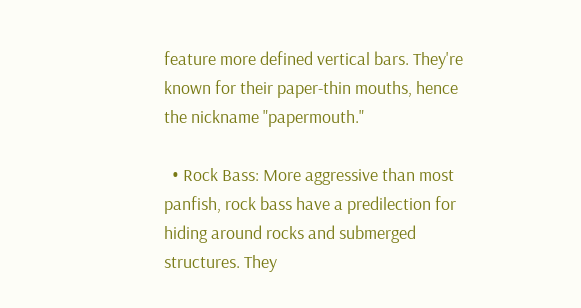feature more defined vertical bars. They're known for their paper-thin mouths, hence the nickname "papermouth."

  • Rock Bass: More aggressive than most panfish, rock bass have a predilection for hiding around rocks and submerged structures. They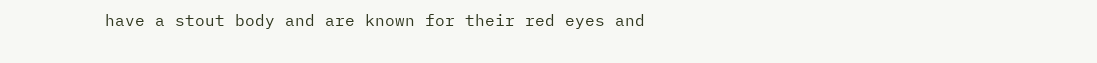have a stout body and are known for their red eyes and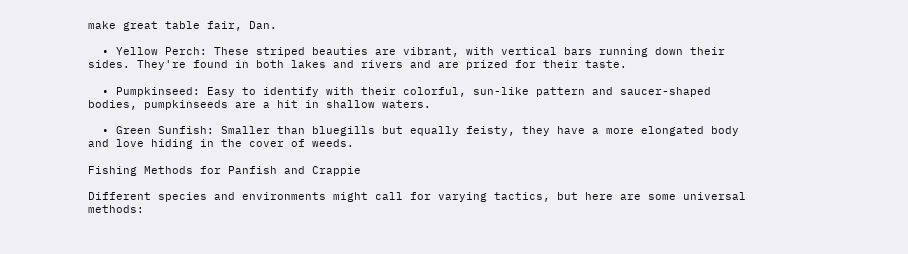make great table fair, Dan.

  • Yellow Perch: These striped beauties are vibrant, with vertical bars running down their sides. They're found in both lakes and rivers and are prized for their taste.

  • Pumpkinseed: Easy to identify with their colorful, sun-like pattern and saucer-shaped bodies, pumpkinseeds are a hit in shallow waters.

  • Green Sunfish: Smaller than bluegills but equally feisty, they have a more elongated body and love hiding in the cover of weeds.

Fishing Methods for Panfish and Crappie

Different species and environments might call for varying tactics, but here are some universal methods: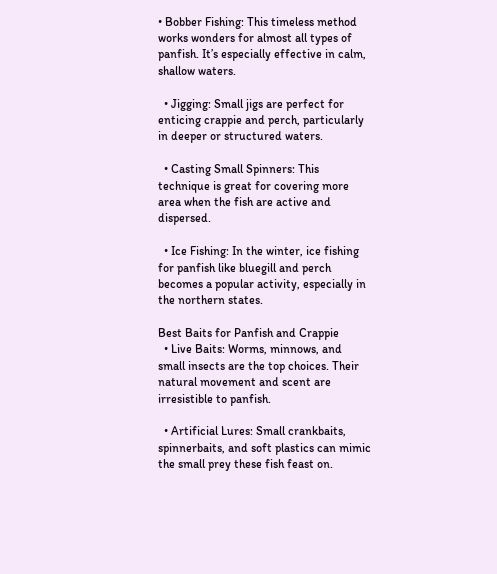• Bobber Fishing: This timeless method works wonders for almost all types of panfish. It’s especially effective in calm, shallow waters.

  • Jigging: Small jigs are perfect for enticing crappie and perch, particularly in deeper or structured waters.

  • Casting Small Spinners: This technique is great for covering more area when the fish are active and dispersed.

  • Ice Fishing: In the winter, ice fishing for panfish like bluegill and perch becomes a popular activity, especially in the northern states.

Best Baits for Panfish and Crappie
  • Live Baits: Worms, minnows, and small insects are the top choices. Their natural movement and scent are irresistible to panfish.

  • Artificial Lures: Small crankbaits, spinnerbaits, and soft plastics can mimic the small prey these fish feast on.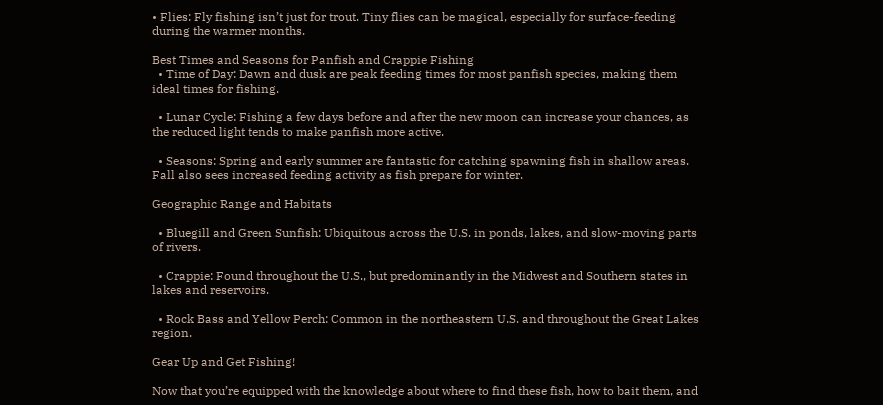• Flies: Fly fishing isn’t just for trout. Tiny flies can be magical, especially for surface-feeding during the warmer months.

Best Times and Seasons for Panfish and Crappie Fishing
  • Time of Day: Dawn and dusk are peak feeding times for most panfish species, making them ideal times for fishing.

  • Lunar Cycle: Fishing a few days before and after the new moon can increase your chances, as the reduced light tends to make panfish more active.

  • Seasons: Spring and early summer are fantastic for catching spawning fish in shallow areas. Fall also sees increased feeding activity as fish prepare for winter.

Geographic Range and Habitats

  • Bluegill and Green Sunfish: Ubiquitous across the U.S. in ponds, lakes, and slow-moving parts of rivers.

  • Crappie: Found throughout the U.S., but predominantly in the Midwest and Southern states in lakes and reservoirs.

  • Rock Bass and Yellow Perch: Common in the northeastern U.S. and throughout the Great Lakes region.

Gear Up and Get Fishing!

Now that you’re equipped with the knowledge about where to find these fish, how to bait them, and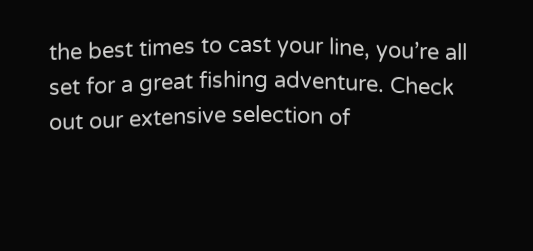the best times to cast your line, you’re all set for a great fishing adventure. Check out our extensive selection of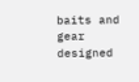baits and gear designed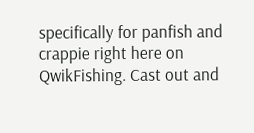specifically for panfish and crappie right here on QwikFishing. Cast out and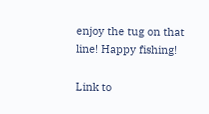enjoy the tug on that line! Happy fishing!

Link to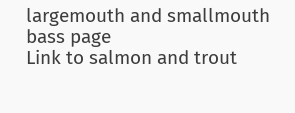largemouth and smallmouth bass page
Link to salmon and trout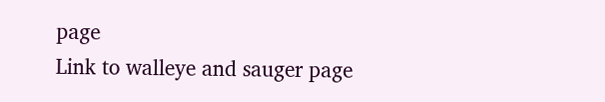page
Link to walleye and sauger page